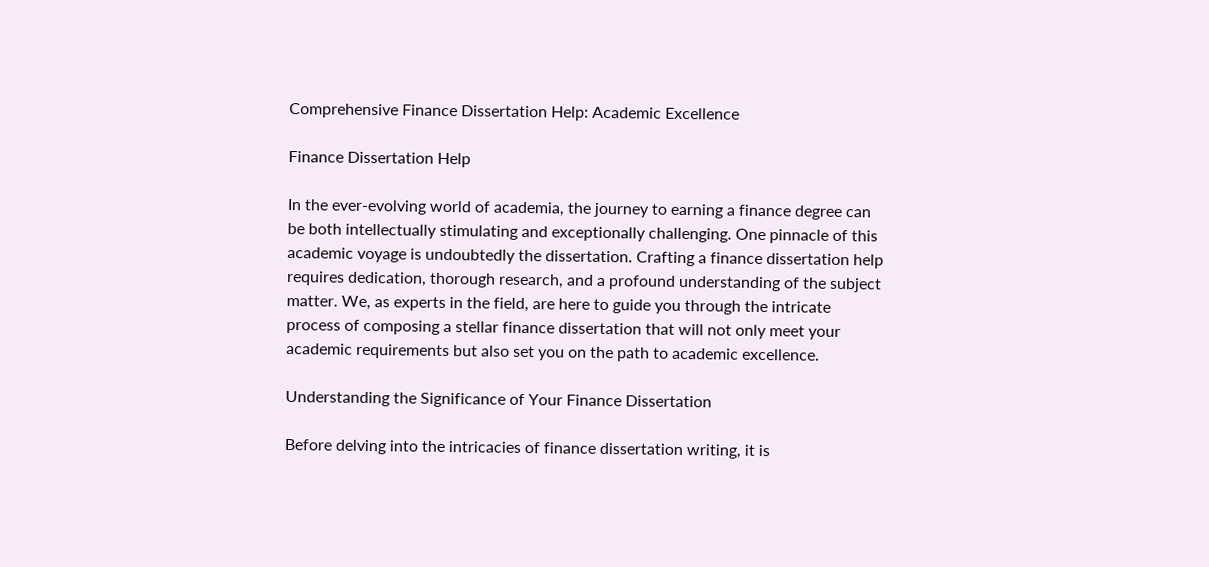Comprehensive Finance Dissertation Help: Academic Excellence

Finance Dissertation Help

In the ever-evolving world of academia, the journey to earning a finance degree can be both intellectually stimulating and exceptionally challenging. One pinnacle of this academic voyage is undoubtedly the dissertation. Crafting a finance dissertation help requires dedication, thorough research, and a profound understanding of the subject matter. We, as experts in the field, are here to guide you through the intricate process of composing a stellar finance dissertation that will not only meet your academic requirements but also set you on the path to academic excellence.

Understanding the Significance of Your Finance Dissertation

Before delving into the intricacies of finance dissertation writing, it is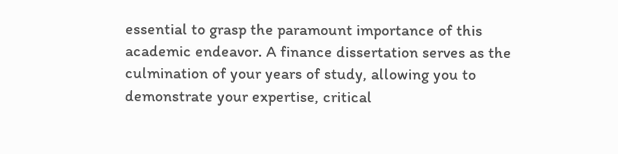essential to grasp the paramount importance of this academic endeavor. A finance dissertation serves as the culmination of your years of study, allowing you to demonstrate your expertise, critical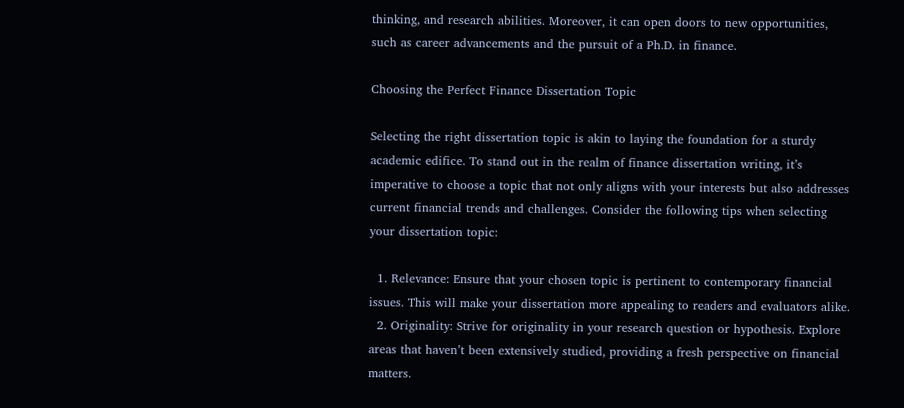thinking, and research abilities. Moreover, it can open doors to new opportunities, such as career advancements and the pursuit of a Ph.D. in finance.

Choosing the Perfect Finance Dissertation Topic

Selecting the right dissertation topic is akin to laying the foundation for a sturdy academic edifice. To stand out in the realm of finance dissertation writing, it’s imperative to choose a topic that not only aligns with your interests but also addresses current financial trends and challenges. Consider the following tips when selecting your dissertation topic:

  1. Relevance: Ensure that your chosen topic is pertinent to contemporary financial issues. This will make your dissertation more appealing to readers and evaluators alike.
  2. Originality: Strive for originality in your research question or hypothesis. Explore areas that haven’t been extensively studied, providing a fresh perspective on financial matters.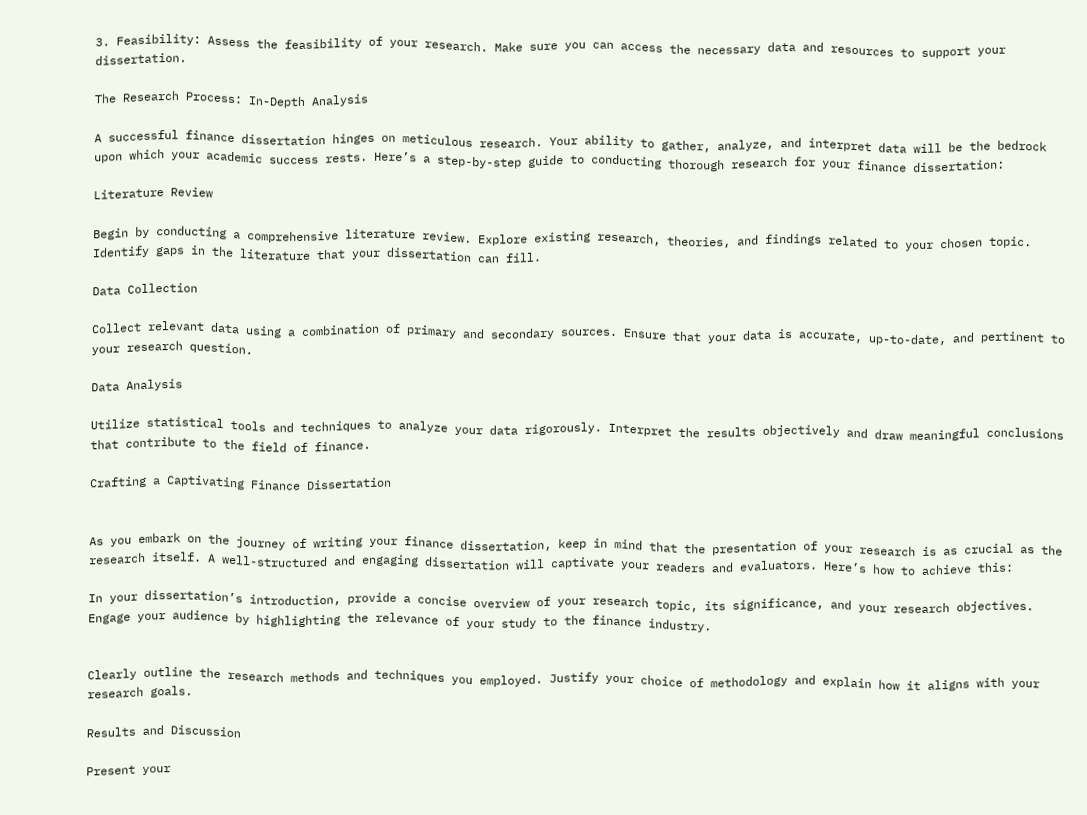3. Feasibility: Assess the feasibility of your research. Make sure you can access the necessary data and resources to support your dissertation.

The Research Process: In-Depth Analysis

A successful finance dissertation hinges on meticulous research. Your ability to gather, analyze, and interpret data will be the bedrock upon which your academic success rests. Here’s a step-by-step guide to conducting thorough research for your finance dissertation:

Literature Review

Begin by conducting a comprehensive literature review. Explore existing research, theories, and findings related to your chosen topic. Identify gaps in the literature that your dissertation can fill.

Data Collection

Collect relevant data using a combination of primary and secondary sources. Ensure that your data is accurate, up-to-date, and pertinent to your research question.

Data Analysis

Utilize statistical tools and techniques to analyze your data rigorously. Interpret the results objectively and draw meaningful conclusions that contribute to the field of finance.

Crafting a Captivating Finance Dissertation


As you embark on the journey of writing your finance dissertation, keep in mind that the presentation of your research is as crucial as the research itself. A well-structured and engaging dissertation will captivate your readers and evaluators. Here’s how to achieve this:

In your dissertation’s introduction, provide a concise overview of your research topic, its significance, and your research objectives. Engage your audience by highlighting the relevance of your study to the finance industry.


Clearly outline the research methods and techniques you employed. Justify your choice of methodology and explain how it aligns with your research goals.

Results and Discussion

Present your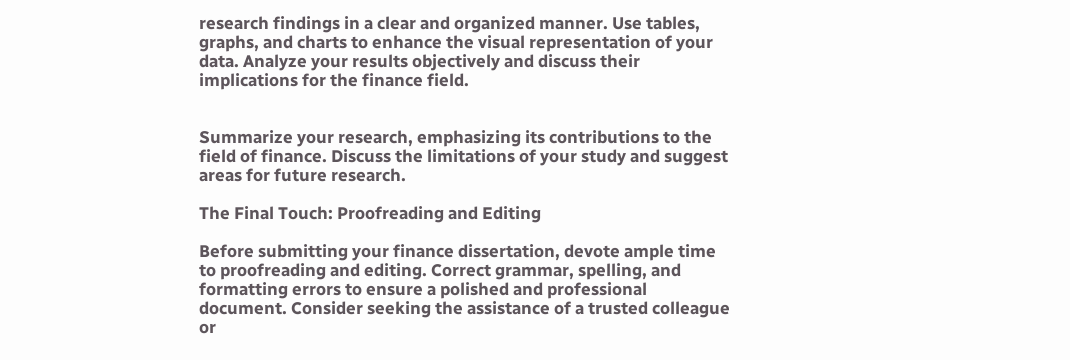research findings in a clear and organized manner. Use tables, graphs, and charts to enhance the visual representation of your data. Analyze your results objectively and discuss their implications for the finance field.


Summarize your research, emphasizing its contributions to the field of finance. Discuss the limitations of your study and suggest areas for future research.

The Final Touch: Proofreading and Editing

Before submitting your finance dissertation, devote ample time to proofreading and editing. Correct grammar, spelling, and formatting errors to ensure a polished and professional document. Consider seeking the assistance of a trusted colleague or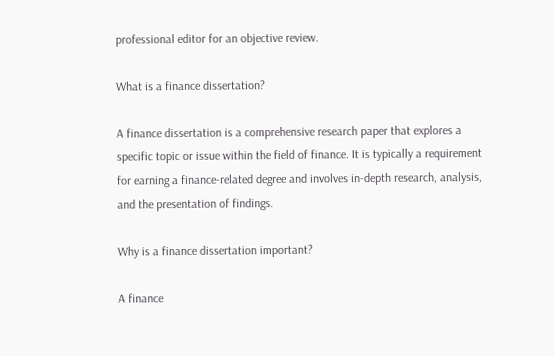professional editor for an objective review.

What is a finance dissertation?

A finance dissertation is a comprehensive research paper that explores a specific topic or issue within the field of finance. It is typically a requirement for earning a finance-related degree and involves in-depth research, analysis, and the presentation of findings.

Why is a finance dissertation important?

A finance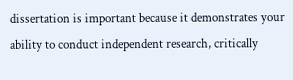dissertation is important because it demonstrates your ability to conduct independent research, critically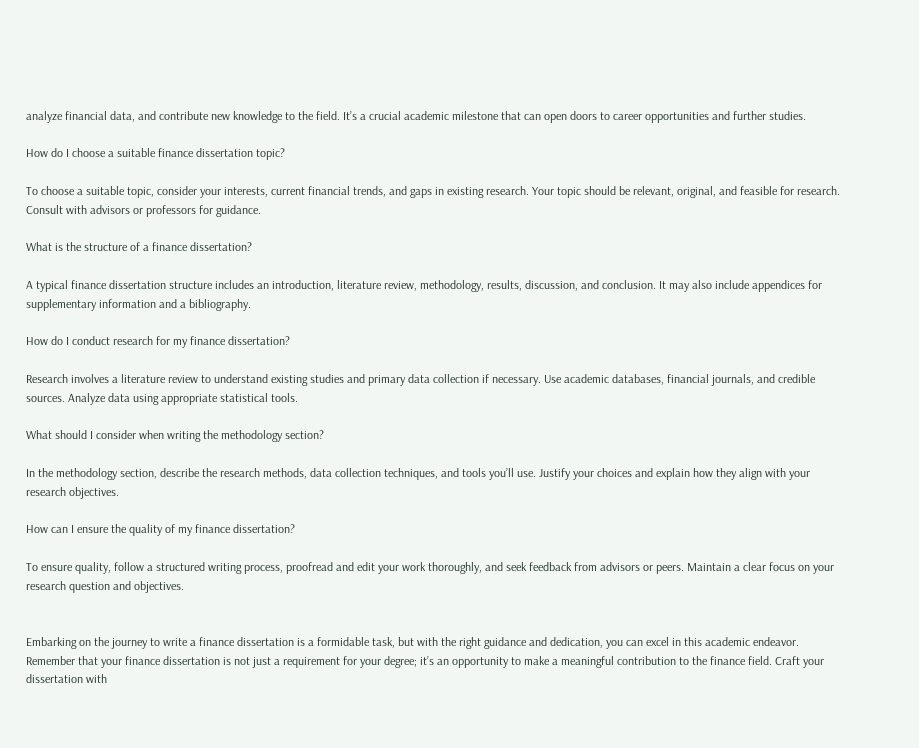analyze financial data, and contribute new knowledge to the field. It’s a crucial academic milestone that can open doors to career opportunities and further studies.

How do I choose a suitable finance dissertation topic?

To choose a suitable topic, consider your interests, current financial trends, and gaps in existing research. Your topic should be relevant, original, and feasible for research. Consult with advisors or professors for guidance.

What is the structure of a finance dissertation?

A typical finance dissertation structure includes an introduction, literature review, methodology, results, discussion, and conclusion. It may also include appendices for supplementary information and a bibliography.

How do I conduct research for my finance dissertation?

Research involves a literature review to understand existing studies and primary data collection if necessary. Use academic databases, financial journals, and credible sources. Analyze data using appropriate statistical tools.

What should I consider when writing the methodology section?

In the methodology section, describe the research methods, data collection techniques, and tools you’ll use. Justify your choices and explain how they align with your research objectives.

How can I ensure the quality of my finance dissertation?

To ensure quality, follow a structured writing process, proofread and edit your work thoroughly, and seek feedback from advisors or peers. Maintain a clear focus on your research question and objectives.


Embarking on the journey to write a finance dissertation is a formidable task, but with the right guidance and dedication, you can excel in this academic endeavor. Remember that your finance dissertation is not just a requirement for your degree; it’s an opportunity to make a meaningful contribution to the finance field. Craft your dissertation with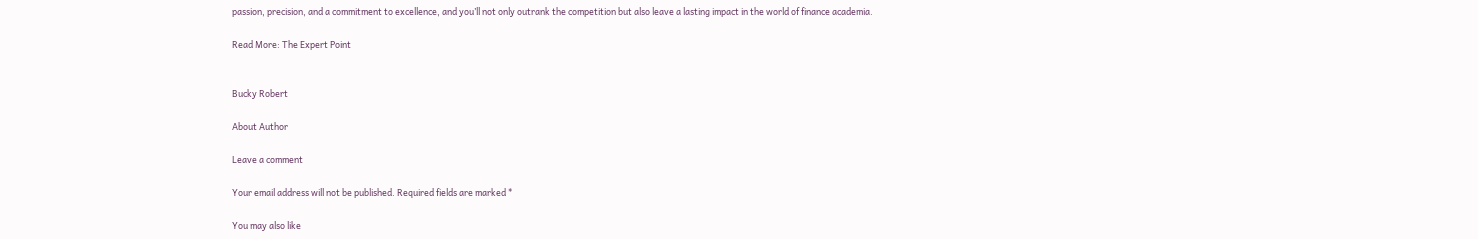passion, precision, and a commitment to excellence, and you’ll not only outrank the competition but also leave a lasting impact in the world of finance academia.

Read More: The Expert Point


Bucky Robert

About Author

Leave a comment

Your email address will not be published. Required fields are marked *

You may also like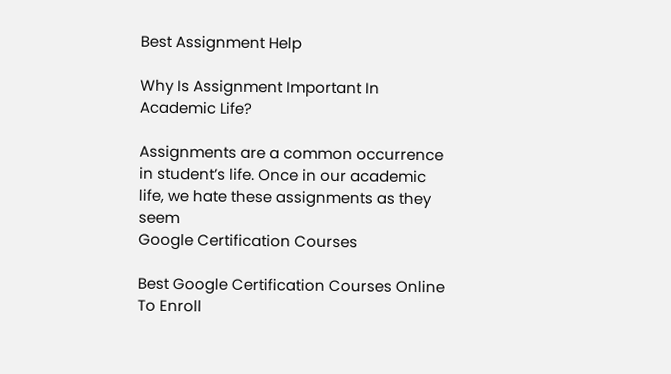Best Assignment Help

Why Is Assignment Important In Academic Life?

Assignments are a common occurrence in student’s life. Once in our academic life, we hate these assignments as they seem
Google Certification Courses

Best Google Certification Courses Online To Enroll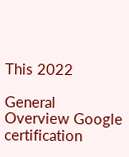This 2022

General Overview Google certification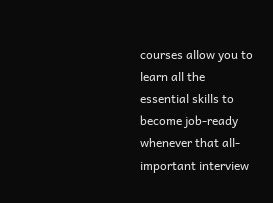courses allow you to learn all the essential skills to become job-ready whenever that all-important interview